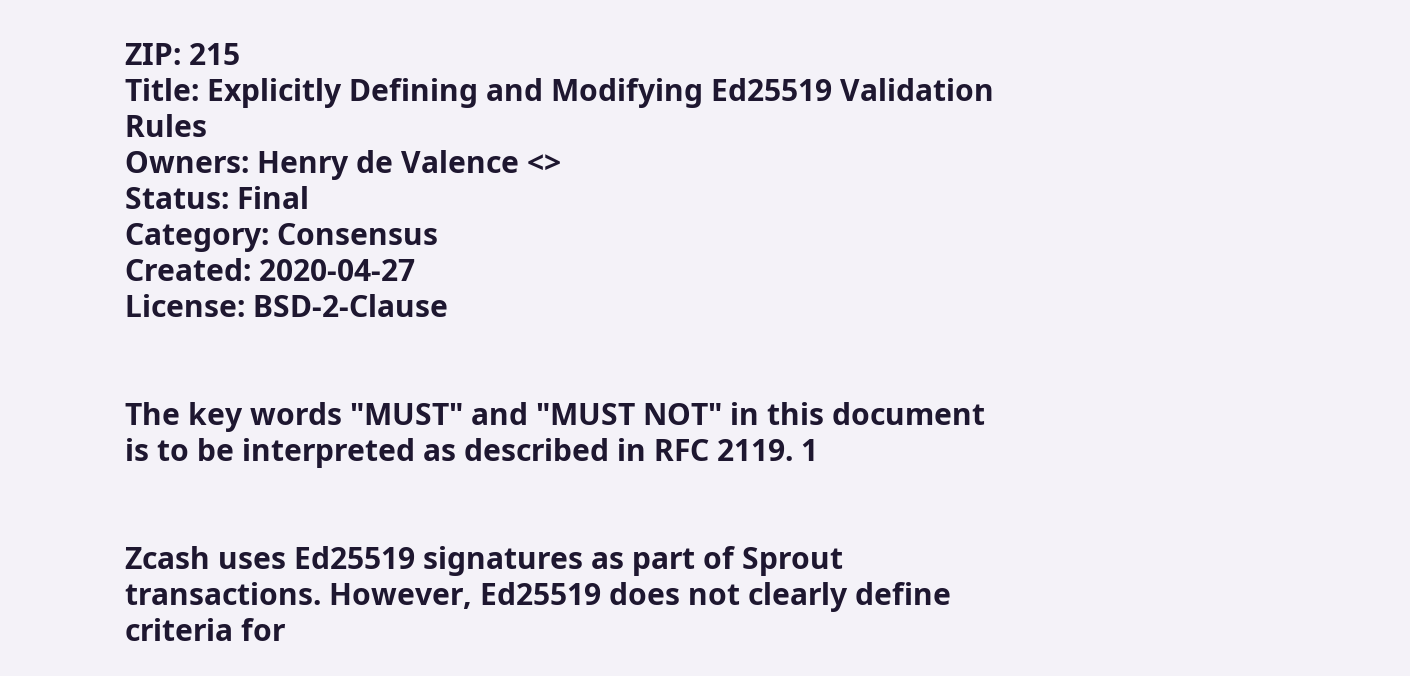ZIP: 215
Title: Explicitly Defining and Modifying Ed25519 Validation Rules
Owners: Henry de Valence <>
Status: Final
Category: Consensus
Created: 2020-04-27
License: BSD-2-Clause


The key words "MUST" and "MUST NOT" in this document is to be interpreted as described in RFC 2119. 1


Zcash uses Ed25519 signatures as part of Sprout transactions. However, Ed25519 does not clearly define criteria for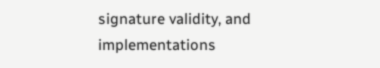signature validity, and implementations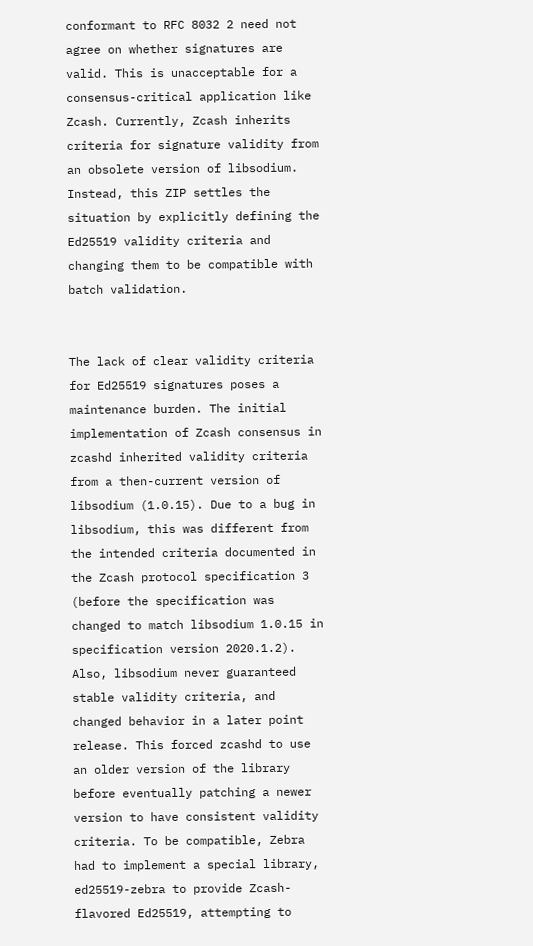conformant to RFC 8032 2 need not agree on whether signatures are valid. This is unacceptable for a consensus-critical application like Zcash. Currently, Zcash inherits criteria for signature validity from an obsolete version of libsodium. Instead, this ZIP settles the situation by explicitly defining the Ed25519 validity criteria and changing them to be compatible with batch validation.


The lack of clear validity criteria for Ed25519 signatures poses a maintenance burden. The initial implementation of Zcash consensus in zcashd inherited validity criteria from a then-current version of libsodium (1.0.15). Due to a bug in libsodium, this was different from the intended criteria documented in the Zcash protocol specification 3 (before the specification was changed to match libsodium 1.0.15 in specification version 2020.1.2). Also, libsodium never guaranteed stable validity criteria, and changed behavior in a later point release. This forced zcashd to use an older version of the library before eventually patching a newer version to have consistent validity criteria. To be compatible, Zebra had to implement a special library, ed25519-zebra to provide Zcash-flavored Ed25519, attempting to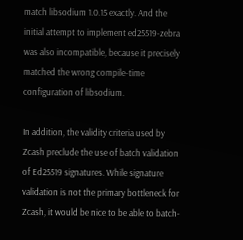match libsodium 1.0.15 exactly. And the initial attempt to implement ed25519-zebra was also incompatible, because it precisely matched the wrong compile-time configuration of libsodium.

In addition, the validity criteria used by Zcash preclude the use of batch validation of Ed25519 signatures. While signature validation is not the primary bottleneck for Zcash, it would be nice to be able to batch-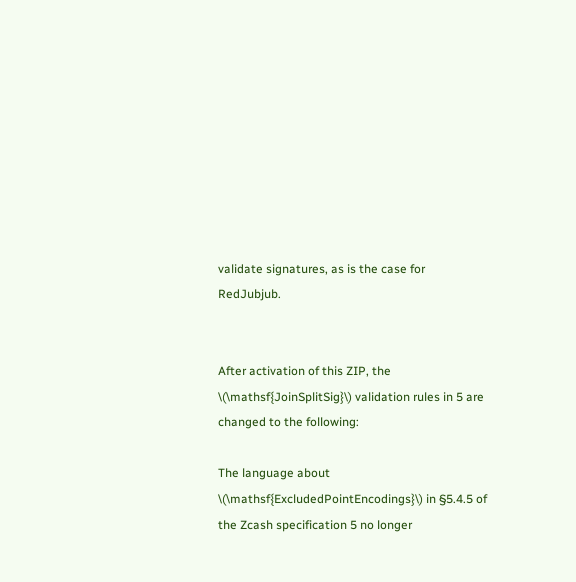validate signatures, as is the case for RedJubjub.


After activation of this ZIP, the \(\mathsf{JoinSplitSig}\) validation rules in 5 are changed to the following:

The language about \(\mathsf{ExcludedPointEncodings}\) in §5.4.5 of the Zcash specification 5 no longer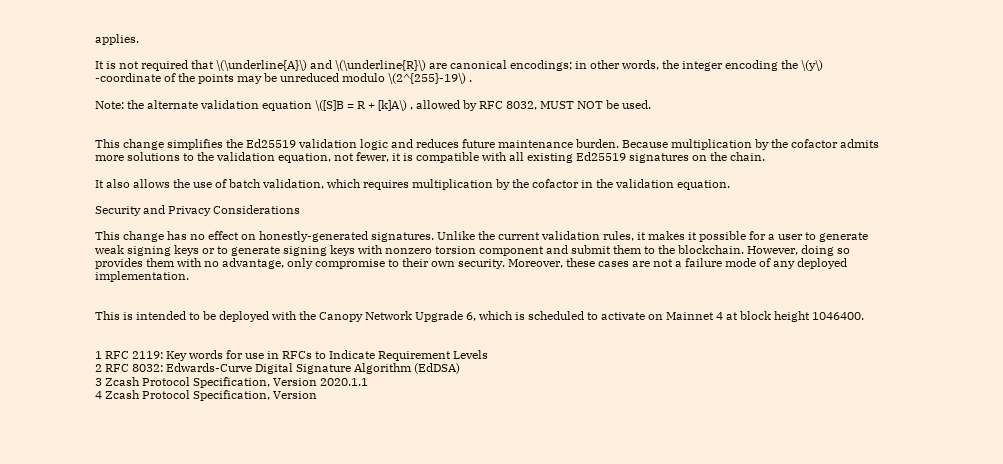applies.

It is not required that \(\underline{A}\) and \(\underline{R}\) are canonical encodings; in other words, the integer encoding the \(y\) -coordinate of the points may be unreduced modulo \(2^{255}-19\) .

Note: the alternate validation equation \([S]B = R + [k]A\) , allowed by RFC 8032, MUST NOT be used.


This change simplifies the Ed25519 validation logic and reduces future maintenance burden. Because multiplication by the cofactor admits more solutions to the validation equation, not fewer, it is compatible with all existing Ed25519 signatures on the chain.

It also allows the use of batch validation, which requires multiplication by the cofactor in the validation equation.

Security and Privacy Considerations

This change has no effect on honestly-generated signatures. Unlike the current validation rules, it makes it possible for a user to generate weak signing keys or to generate signing keys with nonzero torsion component and submit them to the blockchain. However, doing so provides them with no advantage, only compromise to their own security. Moreover, these cases are not a failure mode of any deployed implementation.


This is intended to be deployed with the Canopy Network Upgrade 6, which is scheduled to activate on Mainnet 4 at block height 1046400.


1 RFC 2119: Key words for use in RFCs to Indicate Requirement Levels
2 RFC 8032: Edwards-Curve Digital Signature Algorithm (EdDSA)
3 Zcash Protocol Specification, Version 2020.1.1
4 Zcash Protocol Specification, Version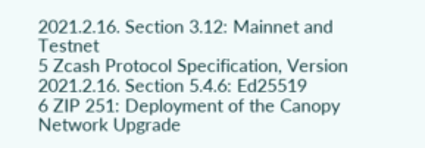2021.2.16. Section 3.12: Mainnet and Testnet
5 Zcash Protocol Specification, Version 2021.2.16. Section 5.4.6: Ed25519
6 ZIP 251: Deployment of the Canopy Network Upgrade